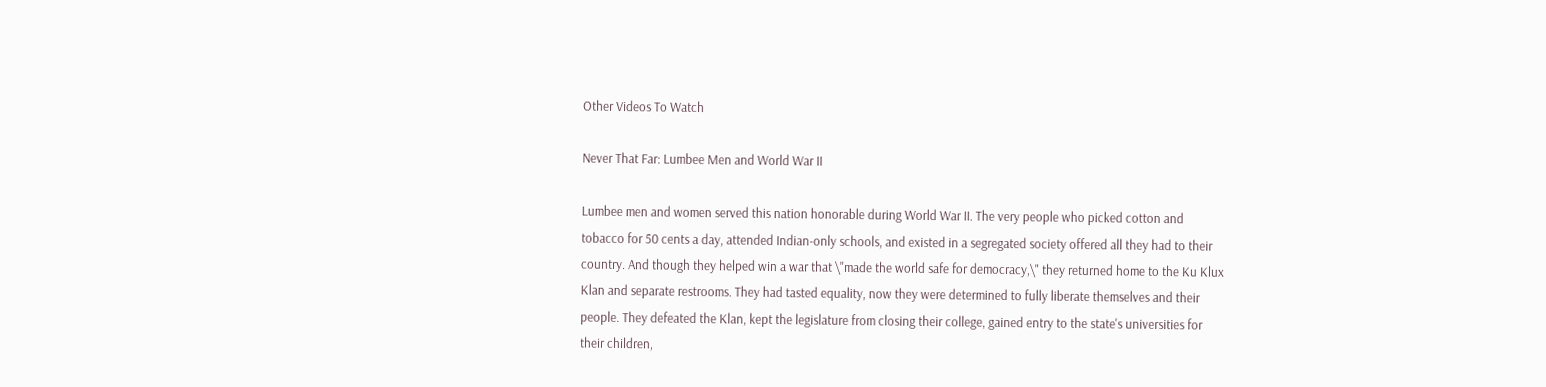Other Videos To Watch

Never That Far: Lumbee Men and World War II

Lumbee men and women served this nation honorable during World War II. The very people who picked cotton and tobacco for 50 cents a day, attended Indian-only schools, and existed in a segregated society offered all they had to their country. And though they helped win a war that \"made the world safe for democracy,\" they returned home to the Ku Klux Klan and separate restrooms. They had tasted equality, now they were determined to fully liberate themselves and their people. They defeated the Klan, kept the legislature from closing their college, gained entry to the state's universities for their children,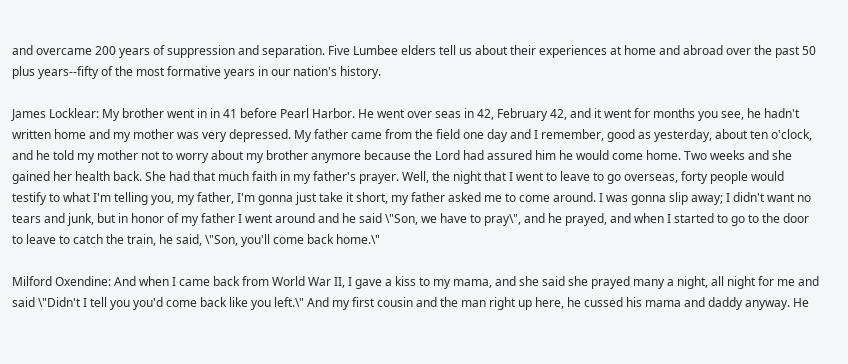and overcame 200 years of suppression and separation. Five Lumbee elders tell us about their experiences at home and abroad over the past 50 plus years--fifty of the most formative years in our nation's history.

James Locklear: My brother went in in 41 before Pearl Harbor. He went over seas in 42, February 42, and it went for months you see, he hadn't written home and my mother was very depressed. My father came from the field one day and I remember, good as yesterday, about ten o'clock, and he told my mother not to worry about my brother anymore because the Lord had assured him he would come home. Two weeks and she gained her health back. She had that much faith in my father's prayer. Well, the night that I went to leave to go overseas, forty people would testify to what I'm telling you, my father, I'm gonna just take it short, my father asked me to come around. I was gonna slip away; I didn't want no tears and junk, but in honor of my father I went around and he said \"Son, we have to pray\", and he prayed, and when I started to go to the door to leave to catch the train, he said, \"Son, you'll come back home.\"

Milford Oxendine: And when I came back from World War II, I gave a kiss to my mama, and she said she prayed many a night, all night for me and said \"Didn't I tell you you'd come back like you left.\" And my first cousin and the man right up here, he cussed his mama and daddy anyway. He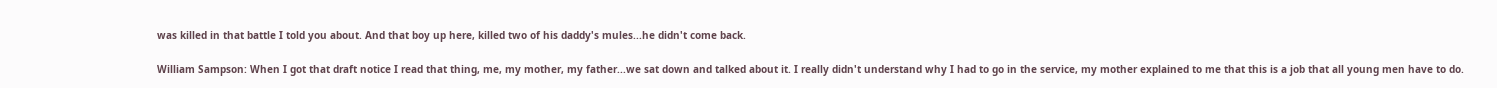was killed in that battle I told you about. And that boy up here, killed two of his daddy's mules...he didn't come back.

William Sampson: When I got that draft notice I read that thing, me, my mother, my father...we sat down and talked about it. I really didn't understand why I had to go in the service, my mother explained to me that this is a job that all young men have to do.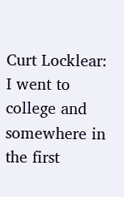Curt Locklear: I went to college and somewhere in the first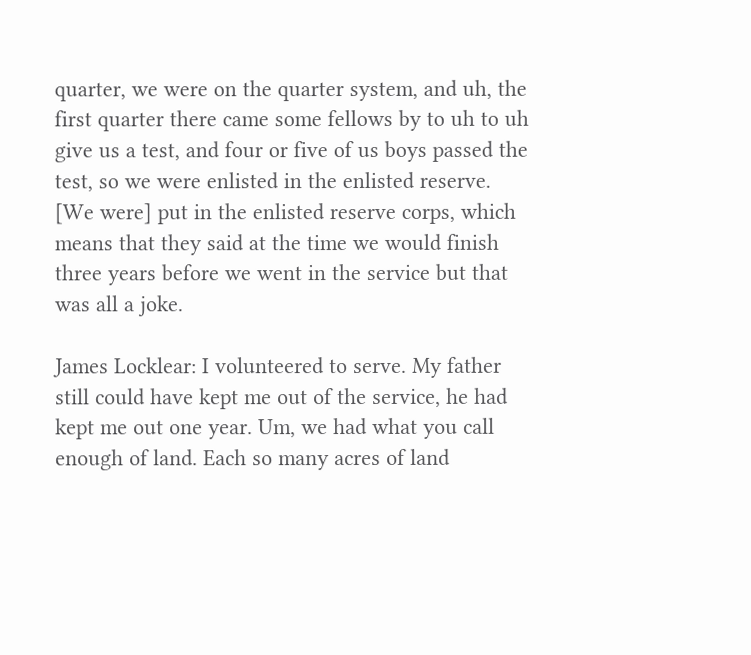quarter, we were on the quarter system, and uh, the first quarter there came some fellows by to uh to uh give us a test, and four or five of us boys passed the test, so we were enlisted in the enlisted reserve. [We were] put in the enlisted reserve corps, which means that they said at the time we would finish three years before we went in the service but that was all a joke.

James Locklear: I volunteered to serve. My father still could have kept me out of the service, he had kept me out one year. Um, we had what you call enough of land. Each so many acres of land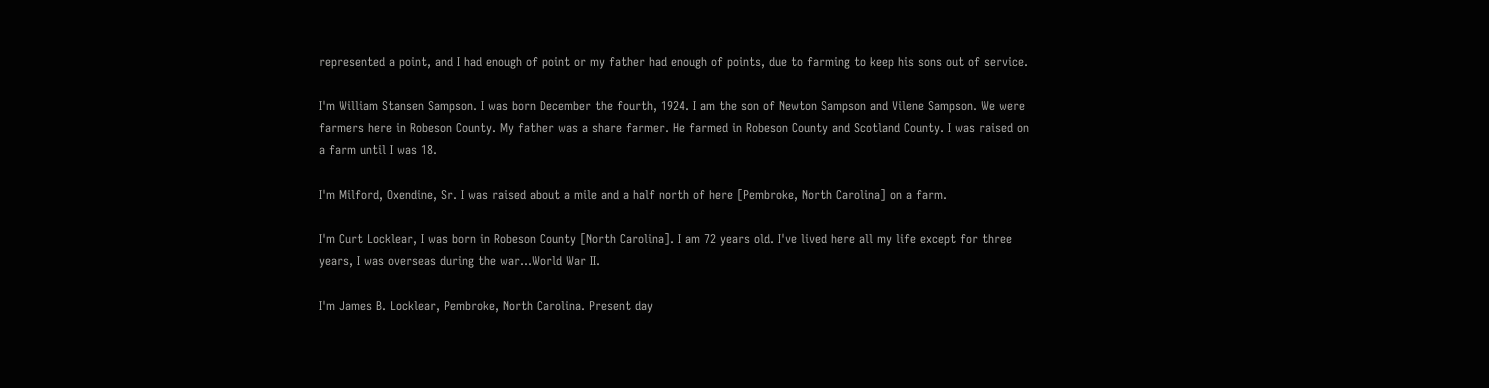represented a point, and I had enough of point or my father had enough of points, due to farming to keep his sons out of service.

I'm William Stansen Sampson. I was born December the fourth, 1924. I am the son of Newton Sampson and Vilene Sampson. We were farmers here in Robeson County. My father was a share farmer. He farmed in Robeson County and Scotland County. I was raised on a farm until I was 18.

I'm Milford, Oxendine, Sr. I was raised about a mile and a half north of here [Pembroke, North Carolina] on a farm.

I'm Curt Locklear, I was born in Robeson County [North Carolina]. I am 72 years old. I've lived here all my life except for three years, I was overseas during the war...World War II.

I'm James B. Locklear, Pembroke, North Carolina. Present day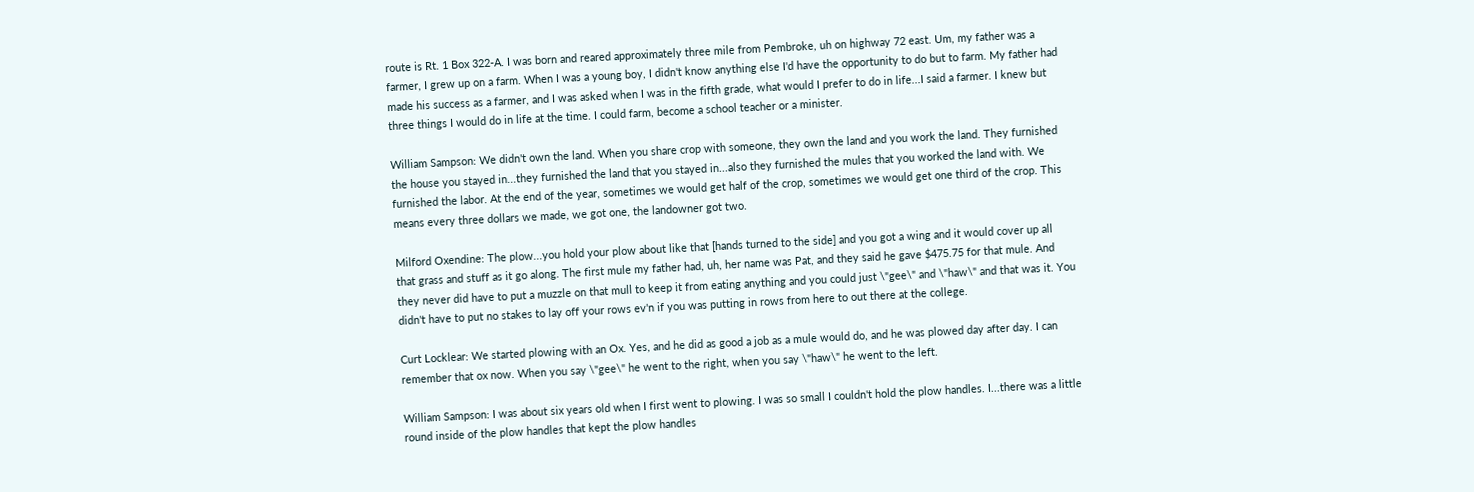route is Rt. 1 Box 322-A. I was born and reared approximately three mile from Pembroke, uh on highway 72 east. Um, my father was a farmer, I grew up on a farm. When I was a young boy, I didn't know anything else I'd have the opportunity to do but to farm. My father had made his success as a farmer, and I was asked when I was in the fifth grade, what would I prefer to do in life...I said a farmer. I knew but three things I would do in life at the time. I could farm, become a school teacher or a minister.

William Sampson: We didn't own the land. When you share crop with someone, they own the land and you work the land. They furnished the house you stayed in...they furnished the land that you stayed in...also they furnished the mules that you worked the land with. We furnished the labor. At the end of the year, sometimes we would get half of the crop, sometimes we would get one third of the crop. This means every three dollars we made, we got one, the landowner got two.

Milford Oxendine: The plow...you hold your plow about like that [hands turned to the side] and you got a wing and it would cover up all that grass and stuff as it go along. The first mule my father had, uh, her name was Pat, and they said he gave $475.75 for that mule. And they never did have to put a muzzle on that mull to keep it from eating anything and you could just \"gee\" and \"haw\" and that was it. You didn't have to put no stakes to lay off your rows ev'n if you was putting in rows from here to out there at the college.

Curt Locklear: We started plowing with an Ox. Yes, and he did as good a job as a mule would do, and he was plowed day after day. I can remember that ox now. When you say \"gee\" he went to the right, when you say \"haw\" he went to the left.

William Sampson: I was about six years old when I first went to plowing. I was so small I couldn't hold the plow handles. I...there was a little round inside of the plow handles that kept the plow handles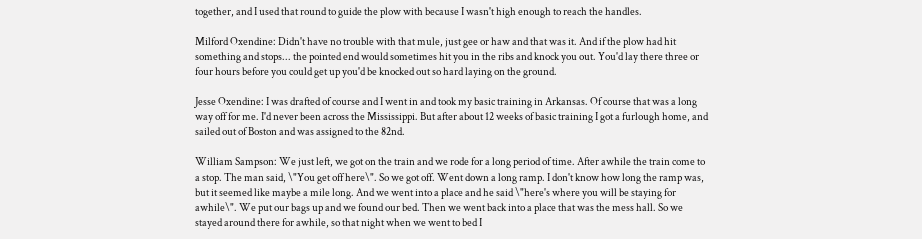together, and I used that round to guide the plow with because I wasn't high enough to reach the handles.

Milford Oxendine: Didn't have no trouble with that mule, just gee or haw and that was it. And if the plow had hit something and stops... the pointed end would sometimes hit you in the ribs and knock you out. You'd lay there three or four hours before you could get up you'd be knocked out so hard laying on the ground.

Jesse Oxendine: I was drafted of course and I went in and took my basic training in Arkansas. Of course that was a long way off for me. I'd never been across the Mississippi. But after about 12 weeks of basic training I got a furlough home, and sailed out of Boston and was assigned to the 82nd.

William Sampson: We just left, we got on the train and we rode for a long period of time. After awhile the train come to a stop. The man said, \"You get off here\". So we got off. Went down a long ramp. I don't know how long the ramp was, but it seemed like maybe a mile long. And we went into a place and he said \"here's where you will be staying for awhile\". We put our bags up and we found our bed. Then we went back into a place that was the mess hall. So we stayed around there for awhile, so that night when we went to bed I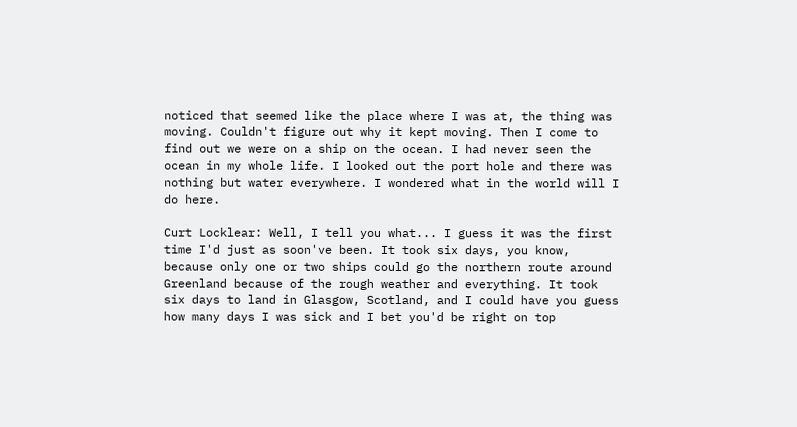noticed that seemed like the place where I was at, the thing was moving. Couldn't figure out why it kept moving. Then I come to find out we were on a ship on the ocean. I had never seen the ocean in my whole life. I looked out the port hole and there was nothing but water everywhere. I wondered what in the world will I do here.

Curt Locklear: Well, I tell you what... I guess it was the first time I'd just as soon've been. It took six days, you know, because only one or two ships could go the northern route around Greenland because of the rough weather and everything. It took six days to land in Glasgow, Scotland, and I could have you guess how many days I was sick and I bet you'd be right on top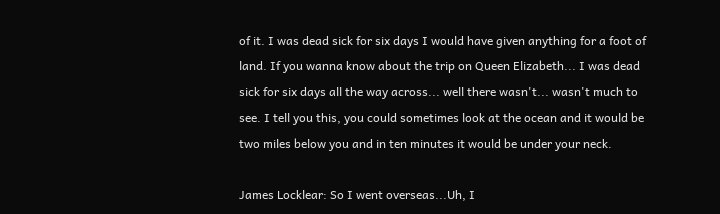of it. I was dead sick for six days I would have given anything for a foot of land. If you wanna know about the trip on Queen Elizabeth... I was dead sick for six days all the way across... well there wasn't... wasn't much to see. I tell you this, you could sometimes look at the ocean and it would be two miles below you and in ten minutes it would be under your neck.

James Locklear: So I went overseas...Uh, I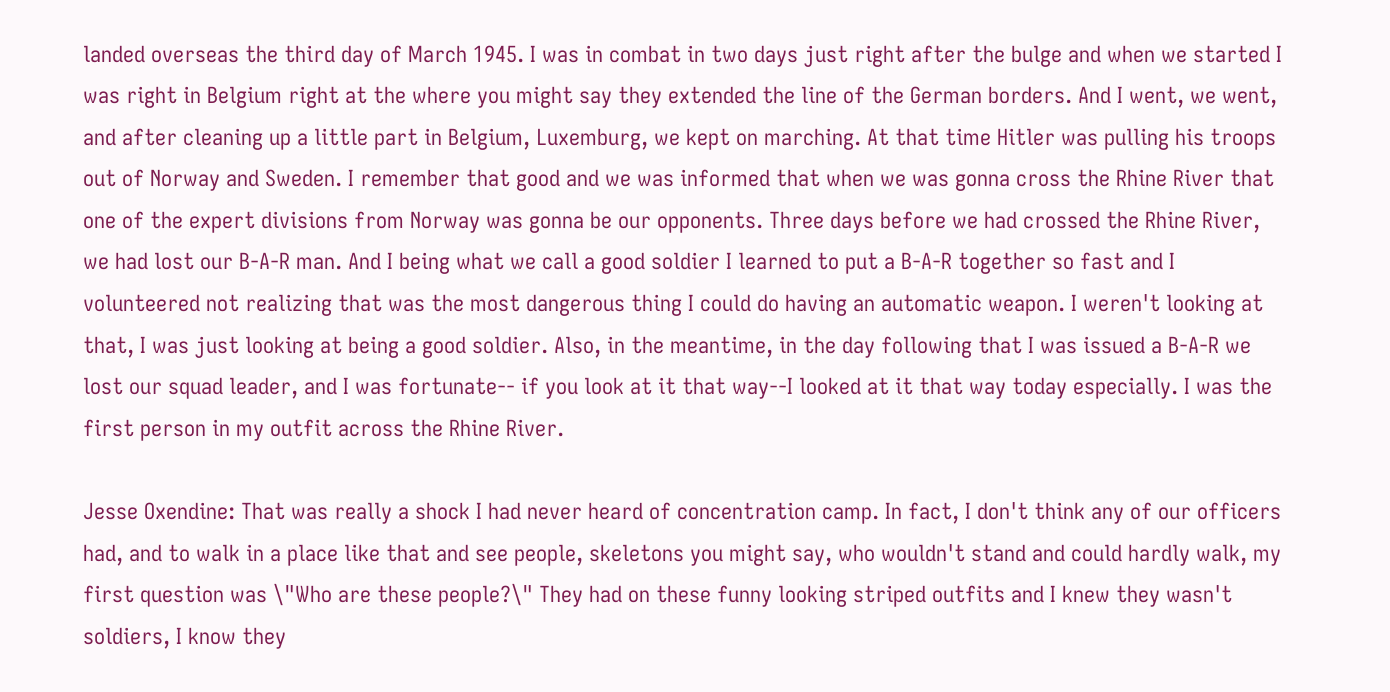landed overseas the third day of March 1945. I was in combat in two days just right after the bulge and when we started I was right in Belgium right at the where you might say they extended the line of the German borders. And I went, we went, and after cleaning up a little part in Belgium, Luxemburg, we kept on marching. At that time Hitler was pulling his troops out of Norway and Sweden. I remember that good and we was informed that when we was gonna cross the Rhine River that one of the expert divisions from Norway was gonna be our opponents. Three days before we had crossed the Rhine River, we had lost our B-A-R man. And I being what we call a good soldier I learned to put a B-A-R together so fast and I volunteered not realizing that was the most dangerous thing I could do having an automatic weapon. I weren't looking at that, I was just looking at being a good soldier. Also, in the meantime, in the day following that I was issued a B-A-R we lost our squad leader, and I was fortunate-- if you look at it that way--I looked at it that way today especially. I was the first person in my outfit across the Rhine River.

Jesse Oxendine: That was really a shock I had never heard of concentration camp. In fact, I don't think any of our officers had, and to walk in a place like that and see people, skeletons you might say, who wouldn't stand and could hardly walk, my first question was \"Who are these people?\" They had on these funny looking striped outfits and I knew they wasn't soldiers, I know they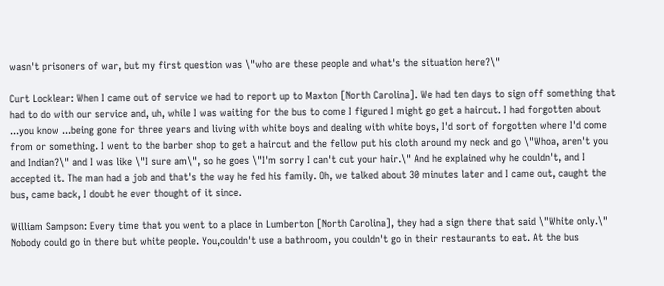wasn't prisoners of war, but my first question was \"who are these people and what's the situation here?\"

Curt Locklear: When I came out of service we had to report up to Maxton [North Carolina]. We had ten days to sign off something that had to do with our service and, uh, while I was waiting for the bus to come I figured I might go get a haircut. I had forgotten about ...you know ...being gone for three years and living with white boys and dealing with white boys, I'd sort of forgotten where I'd come from or something. I went to the barber shop to get a haircut and the fellow put his cloth around my neck and go \"Whoa, aren't you and Indian?\" and I was like \"I sure am\", so he goes \"I'm sorry I can't cut your hair.\" And he explained why he couldn't, and I accepted it. The man had a job and that's the way he fed his family. Oh, we talked about 30 minutes later and I came out, caught the bus, came back, I doubt he ever thought of it since.

William Sampson: Every time that you went to a place in Lumberton [North Carolina], they had a sign there that said \"White only.\" Nobody could go in there but white people. You,couldn't use a bathroom, you couldn't go in their restaurants to eat. At the bus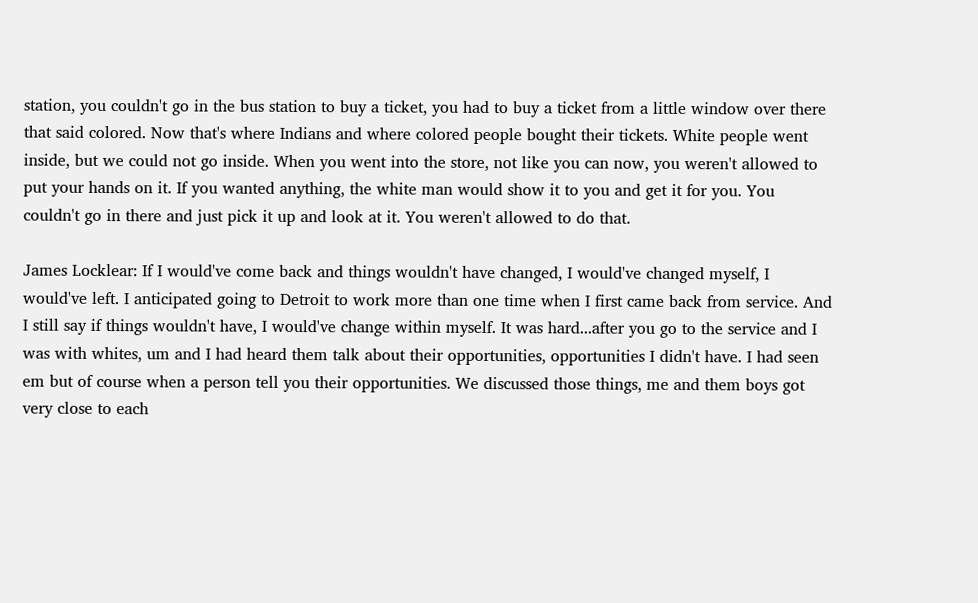station, you couldn't go in the bus station to buy a ticket, you had to buy a ticket from a little window over there that said colored. Now that's where Indians and where colored people bought their tickets. White people went inside, but we could not go inside. When you went into the store, not like you can now, you weren't allowed to put your hands on it. If you wanted anything, the white man would show it to you and get it for you. You couldn't go in there and just pick it up and look at it. You weren't allowed to do that.

James Locklear: If I would've come back and things wouldn't have changed, I would've changed myself, I would've left. I anticipated going to Detroit to work more than one time when I first came back from service. And I still say if things wouldn't have, I would've change within myself. It was hard...after you go to the service and I was with whites, um and I had heard them talk about their opportunities, opportunities I didn't have. I had seen em but of course when a person tell you their opportunities. We discussed those things, me and them boys got very close to each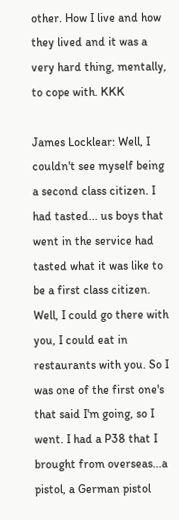other. How I live and how they lived and it was a very hard thing, mentally, to cope with. KKK

James Locklear: Well, I couldn't see myself being a second class citizen. I had tasted... us boys that went in the service had tasted what it was like to be a first class citizen. Well, I could go there with you, I could eat in restaurants with you. So I was one of the first one's that said I'm going, so I went. I had a P38 that I brought from overseas...a pistol, a German pistol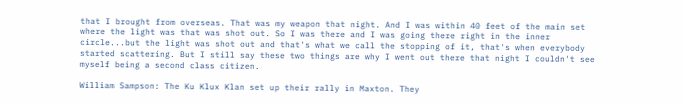that I brought from overseas. That was my weapon that night. And I was within 40 feet of the main set where the light was that was shot out. So I was there and I was going there right in the inner circle...but the light was shot out and that's what we call the stopping of it, that's when everybody started scattering. But I still say these two things are why I went out there that night I couldn't see myself being a second class citizen.

William Sampson: The Ku Klux Klan set up their rally in Maxton. They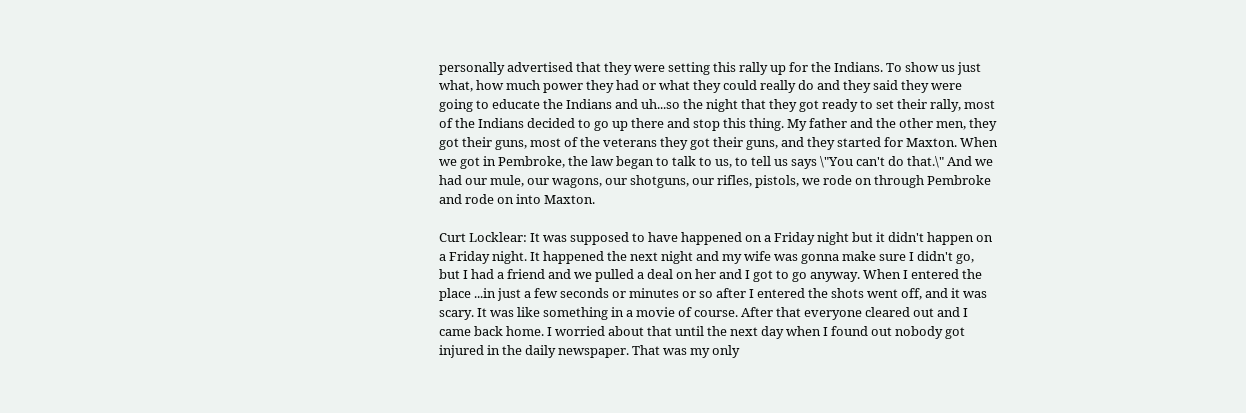personally advertised that they were setting this rally up for the Indians. To show us just what, how much power they had or what they could really do and they said they were going to educate the Indians and uh...so the night that they got ready to set their rally, most of the Indians decided to go up there and stop this thing. My father and the other men, they got their guns, most of the veterans they got their guns, and they started for Maxton. When we got in Pembroke, the law began to talk to us, to tell us says \"You can't do that.\" And we had our mule, our wagons, our shotguns, our rifles, pistols, we rode on through Pembroke and rode on into Maxton.

Curt Locklear: It was supposed to have happened on a Friday night but it didn't happen on a Friday night. It happened the next night and my wife was gonna make sure I didn't go, but I had a friend and we pulled a deal on her and I got to go anyway. When I entered the place ...in just a few seconds or minutes or so after I entered the shots went off, and it was scary. It was like something in a movie of course. After that everyone cleared out and I came back home. I worried about that until the next day when I found out nobody got injured in the daily newspaper. That was my only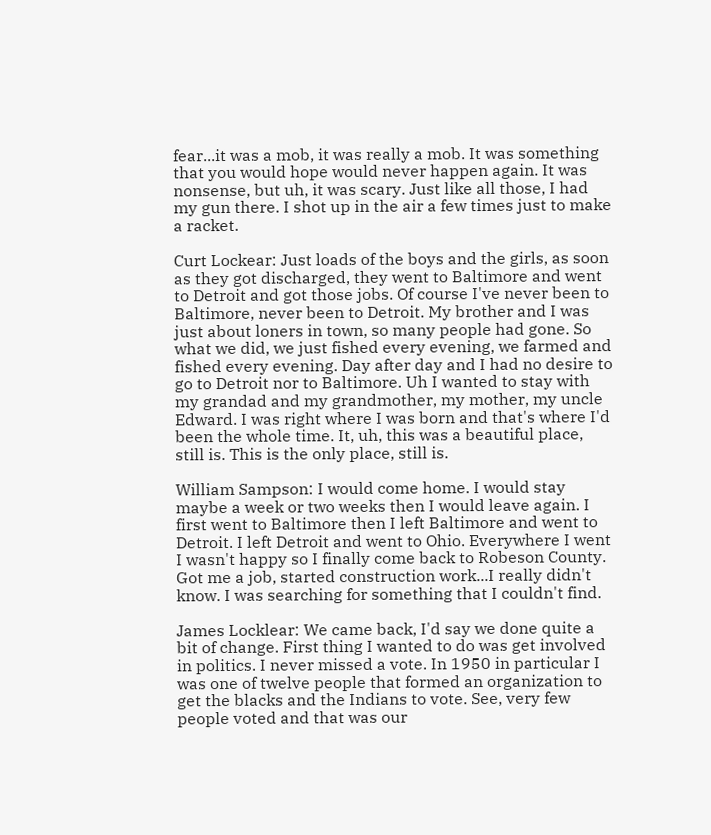fear...it was a mob, it was really a mob. It was something that you would hope would never happen again. It was nonsense, but uh, it was scary. Just like all those, I had my gun there. I shot up in the air a few times just to make a racket.

Curt Lockear: Just loads of the boys and the girls, as soon as they got discharged, they went to Baltimore and went to Detroit and got those jobs. Of course I've never been to Baltimore, never been to Detroit. My brother and I was just about loners in town, so many people had gone. So what we did, we just fished every evening, we farmed and fished every evening. Day after day and I had no desire to go to Detroit nor to Baltimore. Uh I wanted to stay with my grandad and my grandmother, my mother, my uncle Edward. I was right where I was born and that's where I'd been the whole time. It, uh, this was a beautiful place, still is. This is the only place, still is.

William Sampson: I would come home. I would stay maybe a week or two weeks then I would leave again. I first went to Baltimore then I left Baltimore and went to Detroit. I left Detroit and went to Ohio. Everywhere I went I wasn't happy so I finally come back to Robeson County. Got me a job, started construction work...I really didn't know. I was searching for something that I couldn't find.

James Locklear: We came back, I'd say we done quite a bit of change. First thing I wanted to do was get involved in politics. I never missed a vote. In 1950 in particular I was one of twelve people that formed an organization to get the blacks and the Indians to vote. See, very few people voted and that was our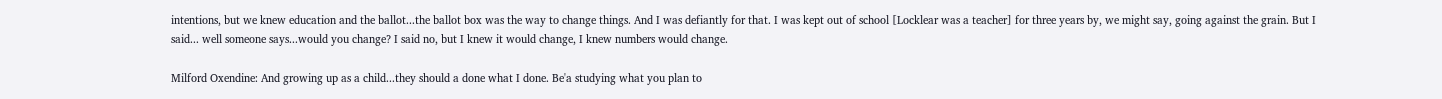intentions, but we knew education and the ballot...the ballot box was the way to change things. And I was defiantly for that. I was kept out of school [Locklear was a teacher] for three years by, we might say, going against the grain. But I said... well someone says...would you change? I said no, but I knew it would change, I knew numbers would change.

Milford Oxendine: And growing up as a child...they should a done what I done. Be'a studying what you plan to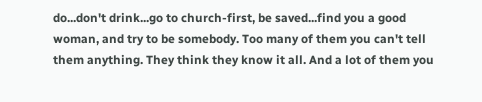do...don't drink...go to church-first, be saved...find you a good woman, and try to be somebody. Too many of them you can't tell them anything. They think they know it all. And a lot of them you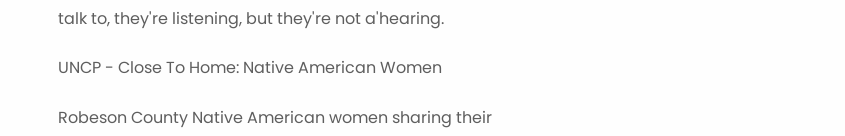talk to, they're listening, but they're not a'hearing.

UNCP - Close To Home: Native American Women

Robeson County Native American women sharing their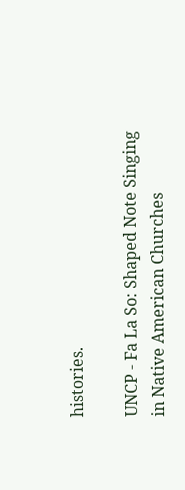histories.

UNCP - Fa La So: Shaped Note Singing in Native American Churches